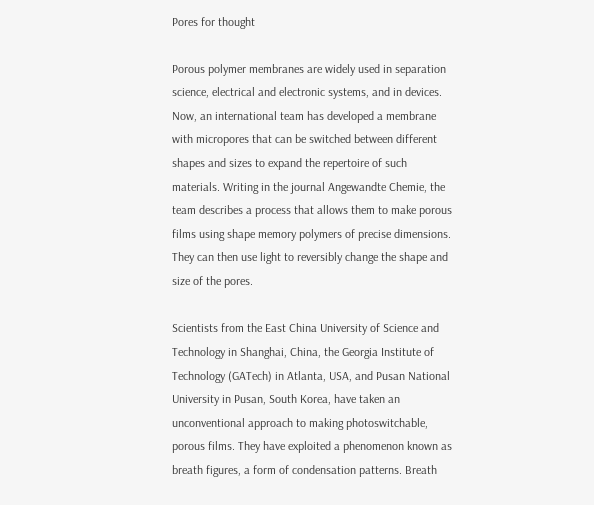Pores for thought

Porous polymer membranes are widely used in separation science, electrical and electronic systems, and in devices. Now, an international team has developed a membrane with micropores that can be switched between different shapes and sizes to expand the repertoire of such materials. Writing in the journal Angewandte Chemie, the team describes a process that allows them to make porous films using shape memory polymers of precise dimensions. They can then use light to reversibly change the shape and size of the pores.

Scientists from the East China University of Science and Technology in Shanghai, China, the Georgia Institute of Technology (GATech) in Atlanta, USA, and Pusan National University in Pusan, South Korea, have taken an unconventional approach to making photoswitchable, porous films. They have exploited a phenomenon known as breath figures, a form of condensation patterns. Breath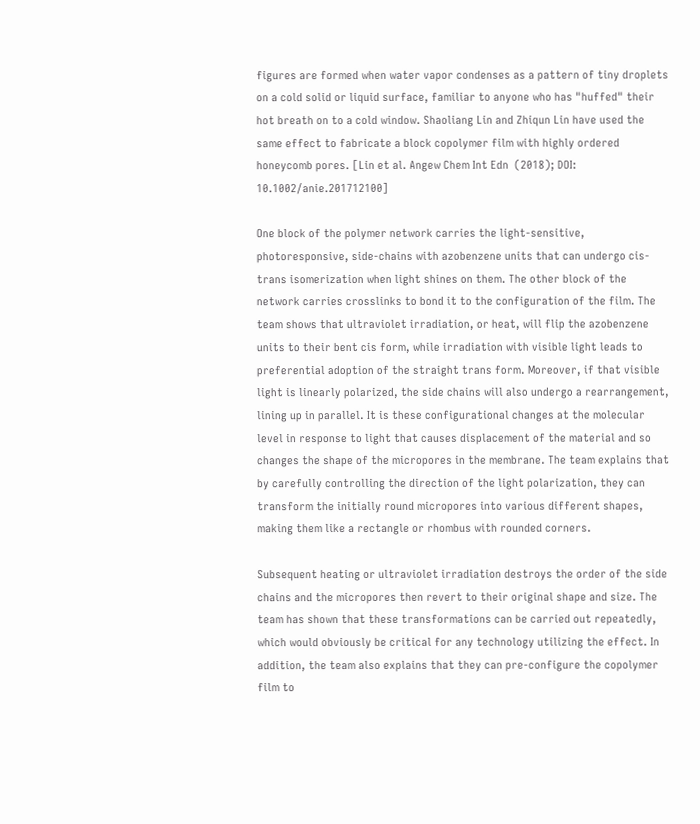figures are formed when water vapor condenses as a pattern of tiny droplets on a cold solid or liquid surface, familiar to anyone who has "huffed" their hot breath on to a cold window. Shaoliang Lin and Zhiqun Lin have used the same effect to fabricate a block copolymer film with highly ordered honeycomb pores. [Lin et al. Angew Chem Int Edn  (2018); DOI: 10.1002/anie.201712100]

One block of the polymer network carries the light-sensitive, photoresponsive, side-chains with azobenzene units that can undergo cis-trans isomerization when light shines on them. The other block of the network carries crosslinks to bond it to the configuration of the film. The team shows that ultraviolet irradiation, or heat, will flip the azobenzene units to their bent cis form, while irradiation with visible light leads to preferential adoption of the straight trans form. Moreover, if that visible light is linearly polarized, the side chains will also undergo a rearrangement, lining up in parallel. It is these configurational changes at the molecular level in response to light that causes displacement of the material and so changes the shape of the micropores in the membrane. The team explains that by carefully controlling the direction of the light polarization, they can transform the initially round micropores into various different shapes, making them like a rectangle or rhombus with rounded corners.

Subsequent heating or ultraviolet irradiation destroys the order of the side chains and the micropores then revert to their original shape and size. The team has shown that these transformations can be carried out repeatedly, which would obviously be critical for any technology utilizing the effect. In addition, the team also explains that they can pre-configure the copolymer film to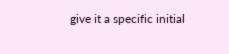give it a specific initial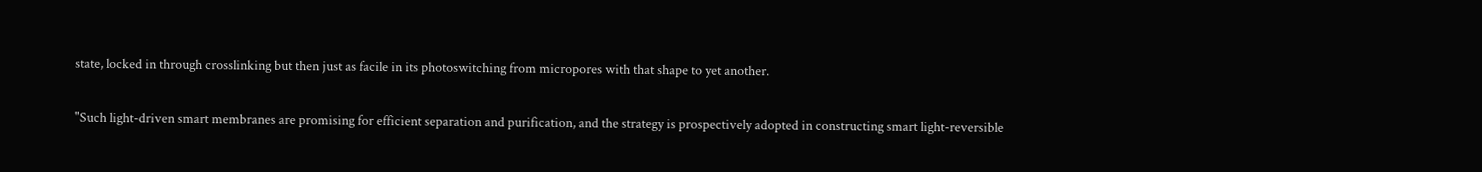state, locked in through crosslinking but then just as facile in its photoswitching from micropores with that shape to yet another.

"Such light-driven smart membranes are promising for efficient separation and purification, and the strategy is prospectively adopted in constructing smart light-reversible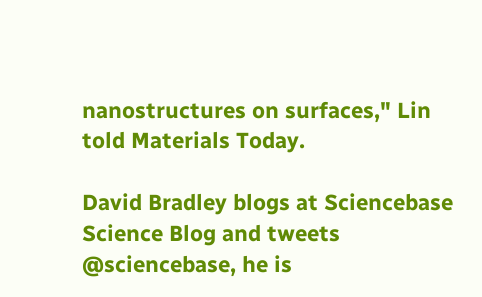nanostructures on surfaces," Lin told Materials Today.

David Bradley blogs at Sciencebase Science Blog and tweets @sciencebase, he is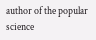author of the popular science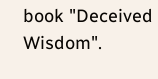book "Deceived Wisdom".